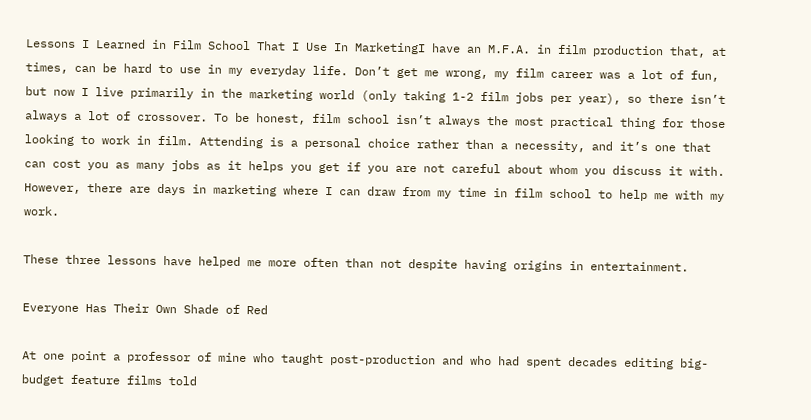Lessons I Learned in Film School That I Use In MarketingI have an M.F.A. in film production that, at times, can be hard to use in my everyday life. Don’t get me wrong, my film career was a lot of fun, but now I live primarily in the marketing world (only taking 1-2 film jobs per year), so there isn’t always a lot of crossover. To be honest, film school isn’t always the most practical thing for those looking to work in film. Attending is a personal choice rather than a necessity, and it’s one that can cost you as many jobs as it helps you get if you are not careful about whom you discuss it with. However, there are days in marketing where I can draw from my time in film school to help me with my work.

These three lessons have helped me more often than not despite having origins in entertainment.

Everyone Has Their Own Shade of Red

At one point a professor of mine who taught post-production and who had spent decades editing big-budget feature films told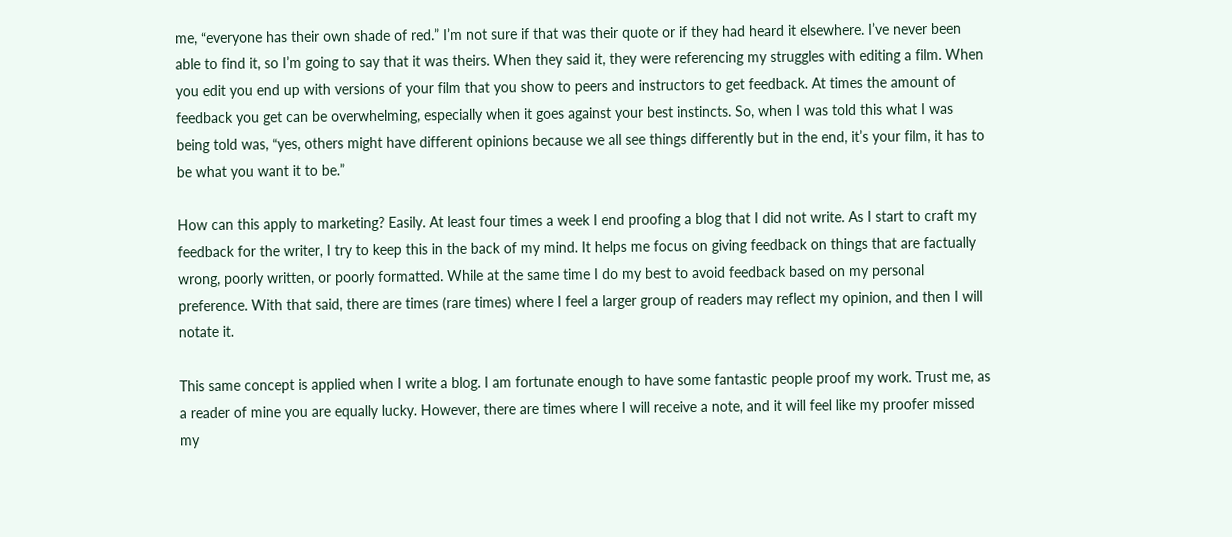me, “everyone has their own shade of red.” I’m not sure if that was their quote or if they had heard it elsewhere. I’ve never been able to find it, so I’m going to say that it was theirs. When they said it, they were referencing my struggles with editing a film. When you edit you end up with versions of your film that you show to peers and instructors to get feedback. At times the amount of feedback you get can be overwhelming, especially when it goes against your best instincts. So, when I was told this what I was being told was, “yes, others might have different opinions because we all see things differently but in the end, it’s your film, it has to be what you want it to be.”

How can this apply to marketing? Easily. At least four times a week I end proofing a blog that I did not write. As I start to craft my feedback for the writer, I try to keep this in the back of my mind. It helps me focus on giving feedback on things that are factually wrong, poorly written, or poorly formatted. While at the same time I do my best to avoid feedback based on my personal preference. With that said, there are times (rare times) where I feel a larger group of readers may reflect my opinion, and then I will notate it.

This same concept is applied when I write a blog. I am fortunate enough to have some fantastic people proof my work. Trust me, as a reader of mine you are equally lucky. However, there are times where I will receive a note, and it will feel like my proofer missed my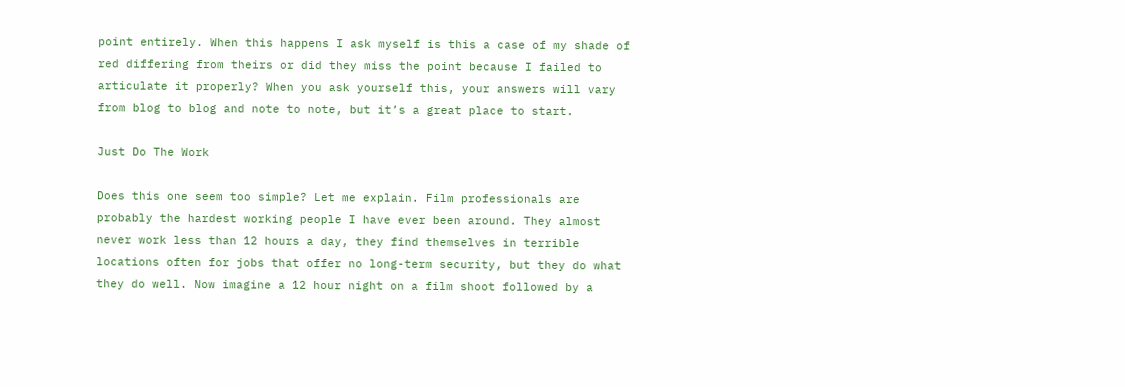point entirely. When this happens I ask myself is this a case of my shade of red differing from theirs or did they miss the point because I failed to articulate it properly? When you ask yourself this, your answers will vary from blog to blog and note to note, but it’s a great place to start.

Just Do The Work

Does this one seem too simple? Let me explain. Film professionals are probably the hardest working people I have ever been around. They almost never work less than 12 hours a day, they find themselves in terrible locations often for jobs that offer no long-term security, but they do what they do well. Now imagine a 12 hour night on a film shoot followed by a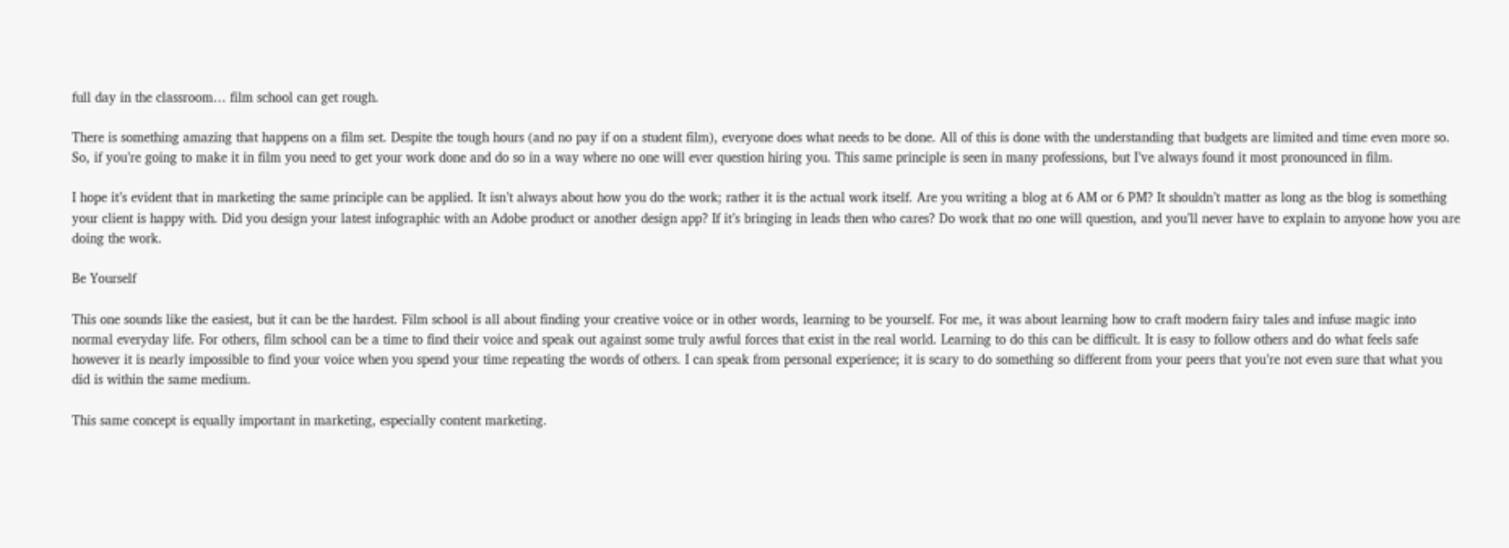full day in the classroom… film school can get rough.

There is something amazing that happens on a film set. Despite the tough hours (and no pay if on a student film), everyone does what needs to be done. All of this is done with the understanding that budgets are limited and time even more so. So, if you’re going to make it in film you need to get your work done and do so in a way where no one will ever question hiring you. This same principle is seen in many professions, but I’ve always found it most pronounced in film.

I hope it’s evident that in marketing the same principle can be applied. It isn’t always about how you do the work; rather it is the actual work itself. Are you writing a blog at 6 AM or 6 PM? It shouldn’t matter as long as the blog is something your client is happy with. Did you design your latest infographic with an Adobe product or another design app? If it’s bringing in leads then who cares? Do work that no one will question, and you’ll never have to explain to anyone how you are doing the work.

Be Yourself

This one sounds like the easiest, but it can be the hardest. Film school is all about finding your creative voice or in other words, learning to be yourself. For me, it was about learning how to craft modern fairy tales and infuse magic into normal everyday life. For others, film school can be a time to find their voice and speak out against some truly awful forces that exist in the real world. Learning to do this can be difficult. It is easy to follow others and do what feels safe however it is nearly impossible to find your voice when you spend your time repeating the words of others. I can speak from personal experience; it is scary to do something so different from your peers that you’re not even sure that what you did is within the same medium.

This same concept is equally important in marketing, especially content marketing.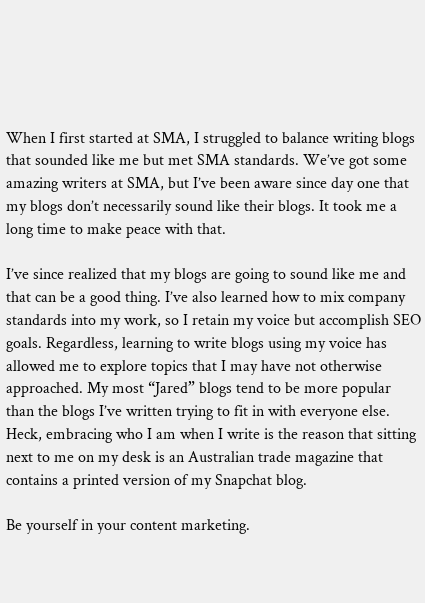When I first started at SMA, I struggled to balance writing blogs that sounded like me but met SMA standards. We’ve got some amazing writers at SMA, but I’ve been aware since day one that my blogs don’t necessarily sound like their blogs. It took me a long time to make peace with that.

I’ve since realized that my blogs are going to sound like me and that can be a good thing. I’ve also learned how to mix company standards into my work, so I retain my voice but accomplish SEO goals. Regardless, learning to write blogs using my voice has allowed me to explore topics that I may have not otherwise approached. My most “Jared” blogs tend to be more popular than the blogs I’ve written trying to fit in with everyone else. Heck, embracing who I am when I write is the reason that sitting next to me on my desk is an Australian trade magazine that contains a printed version of my Snapchat blog.

Be yourself in your content marketing.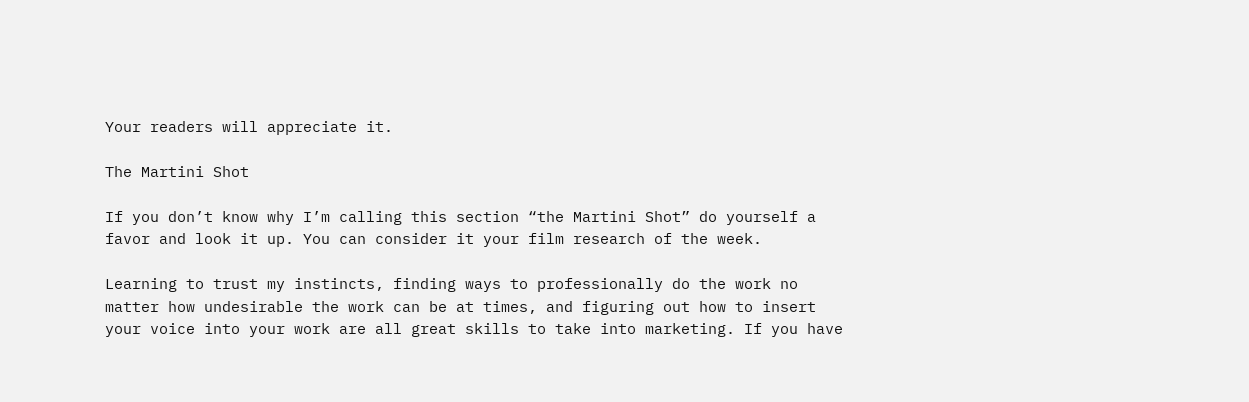Your readers will appreciate it.

The Martini Shot

If you don’t know why I’m calling this section “the Martini Shot” do yourself a favor and look it up. You can consider it your film research of the week.

Learning to trust my instincts, finding ways to professionally do the work no matter how undesirable the work can be at times, and figuring out how to insert your voice into your work are all great skills to take into marketing. If you have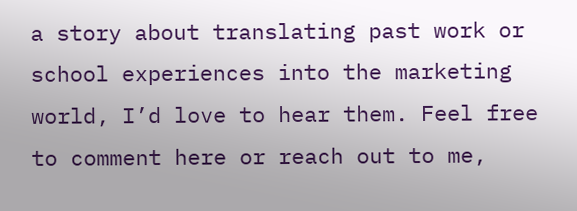a story about translating past work or school experiences into the marketing world, I’d love to hear them. Feel free to comment here or reach out to me,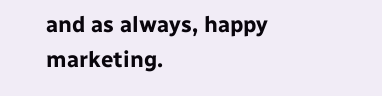and as always, happy marketing.